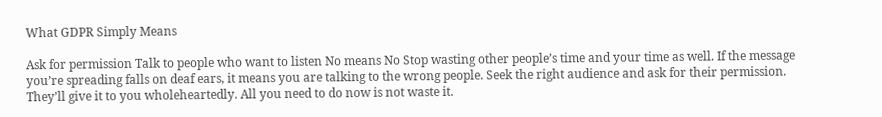What GDPR Simply Means

Ask for permission Talk to people who want to listen No means No Stop wasting other people’s time and your time as well. If the message you’re spreading falls on deaf ears, it means you are talking to the wrong people. Seek the right audience and ask for their permission. They’ll give it to you wholeheartedly. All you need to do now is not waste it.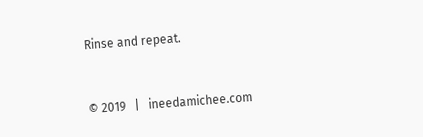Rinse and repeat.



© 2019   |   ineedamichee.com